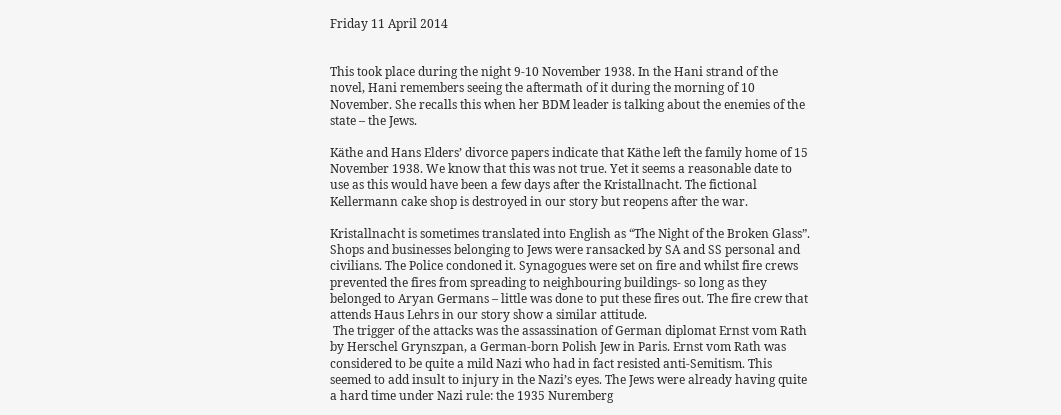Friday 11 April 2014


This took place during the night 9-10 November 1938. In the Hani strand of the novel, Hani remembers seeing the aftermath of it during the morning of 10 November. She recalls this when her BDM leader is talking about the enemies of the state – the Jews.

Käthe and Hans Elders’ divorce papers indicate that Käthe left the family home of 15 November 1938. We know that this was not true. Yet it seems a reasonable date to use as this would have been a few days after the Kristallnacht. The fictional Kellermann cake shop is destroyed in our story but reopens after the war.

Kristallnacht is sometimes translated into English as “The Night of the Broken Glass”. Shops and businesses belonging to Jews were ransacked by SA and SS personal and civilians. The Police condoned it. Synagogues were set on fire and whilst fire crews prevented the fires from spreading to neighbouring buildings- so long as they belonged to Aryan Germans – little was done to put these fires out. The fire crew that attends Haus Lehrs in our story show a similar attitude.
 The trigger of the attacks was the assassination of German diplomat Ernst vom Rath by Herschel Grynszpan, a German-born Polish Jew in Paris. Ernst vom Rath was considered to be quite a mild Nazi who had in fact resisted anti-Semitism. This seemed to add insult to injury in the Nazi’s eyes. The Jews were already having quite a hard time under Nazi rule: the 1935 Nuremberg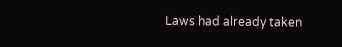Laws had already taken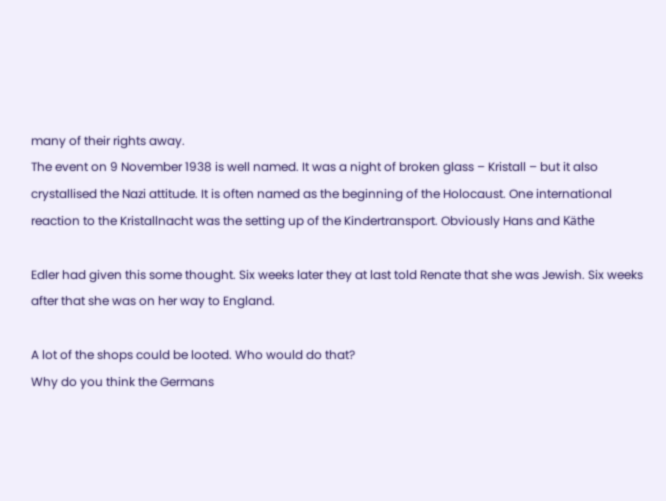many of their rights away.
The event on 9 November 1938 is well named. It was a night of broken glass – Kristall – but it also crystallised the Nazi attitude. It is often named as the beginning of the Holocaust. One international reaction to the Kristallnacht was the setting up of the Kindertransport. Obviously Hans and Käthe

Edler had given this some thought. Six weeks later they at last told Renate that she was Jewish. Six weeks after that she was on her way to England.

A lot of the shops could be looted. Who would do that?
Why do you think the Germans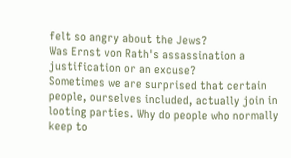felt so angry about the Jews?
Was Ernst von Rath's assassination a justification or an excuse?
Sometimes we are surprised that certain people, ourselves included, actually join in looting parties. Why do people who normally keep to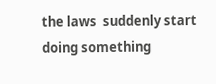the laws  suddenly start doing something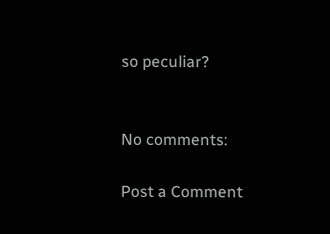so peculiar?


No comments:

Post a Comment